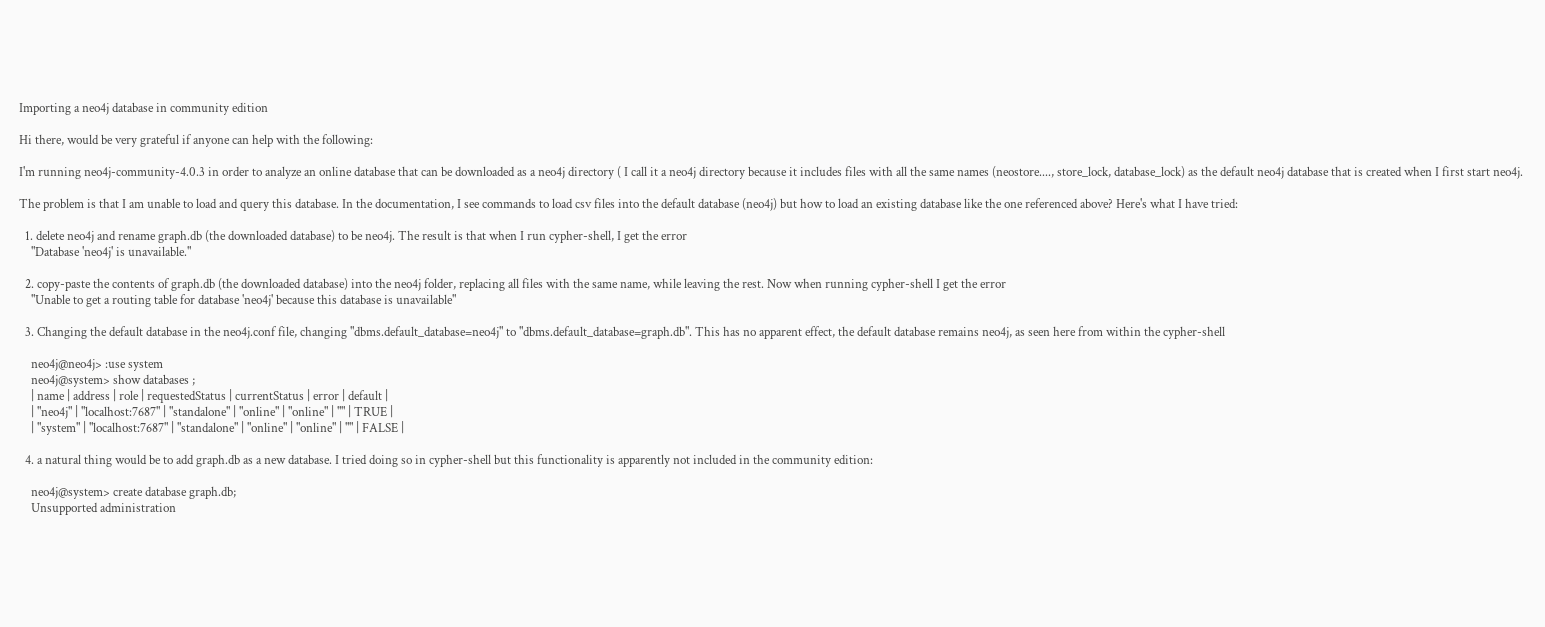Importing a neo4j database in community edition

Hi there, would be very grateful if anyone can help with the following:

I'm running neo4j-community-4.0.3 in order to analyze an online database that can be downloaded as a neo4j directory ( I call it a neo4j directory because it includes files with all the same names (neostore...., store_lock, database_lock) as the default neo4j database that is created when I first start neo4j.

The problem is that I am unable to load and query this database. In the documentation, I see commands to load csv files into the default database (neo4j) but how to load an existing database like the one referenced above? Here's what I have tried:

  1. delete neo4j and rename graph.db (the downloaded database) to be neo4j. The result is that when I run cypher-shell, I get the error
    "Database 'neo4j' is unavailable."

  2. copy-paste the contents of graph.db (the downloaded database) into the neo4j folder, replacing all files with the same name, while leaving the rest. Now when running cypher-shell I get the error
    "Unable to get a routing table for database 'neo4j' because this database is unavailable"

  3. Changing the default database in the neo4j.conf file, changing "dbms.default_database=neo4j" to "dbms.default_database=graph.db". This has no apparent effect, the default database remains neo4j, as seen here from within the cypher-shell

    neo4j@neo4j> :use system
    neo4j@system> show databases ;
    | name | address | role | requestedStatus | currentStatus | error | default |
    | "neo4j" | "localhost:7687" | "standalone" | "online" | "online" | "" | TRUE |
    | "system" | "localhost:7687" | "standalone" | "online" | "online" | "" | FALSE |

  4. a natural thing would be to add graph.db as a new database. I tried doing so in cypher-shell but this functionality is apparently not included in the community edition:

    neo4j@system> create database graph.db;
    Unsupported administration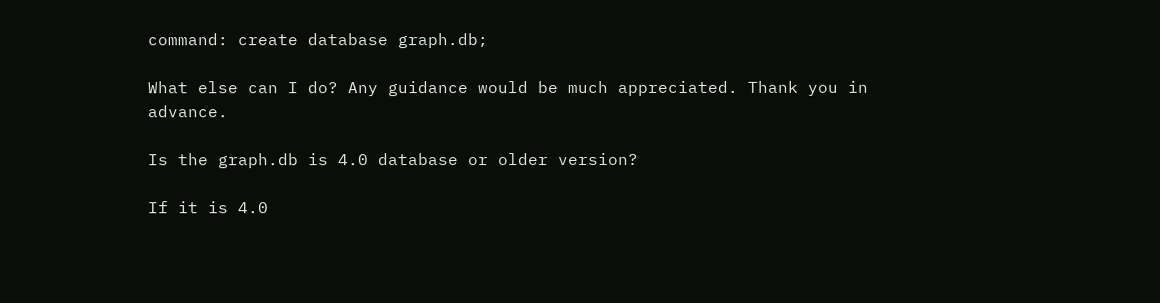command: create database graph.db;

What else can I do? Any guidance would be much appreciated. Thank you in advance.

Is the graph.db is 4.0 database or older version?

If it is 4.0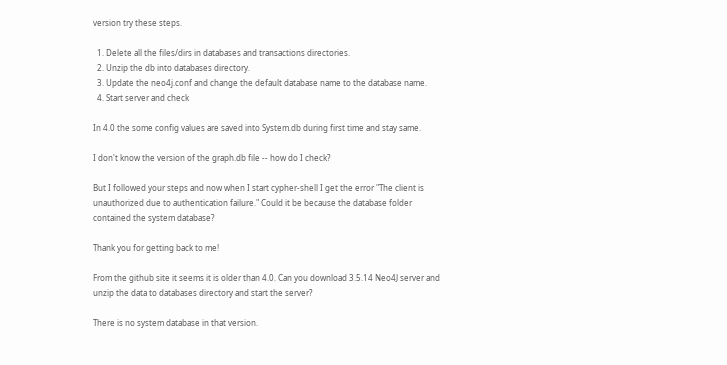version try these steps.

  1. Delete all the files/dirs in databases and transactions directories.
  2. Unzip the db into databases directory.
  3. Update the neo4j.conf and change the default database name to the database name.
  4. Start server and check

In 4.0 the some config values are saved into System.db during first time and stay same.

I don't know the version of the graph.db file -- how do I check?

But I followed your steps and now when I start cypher-shell I get the error "The client is unauthorized due to authentication failure." Could it be because the database folder contained the system database?

Thank you for getting back to me!

From the github site it seems it is older than 4.0. Can you download 3.5.14 Neo4J server and unzip the data to databases directory and start the server?

There is no system database in that version.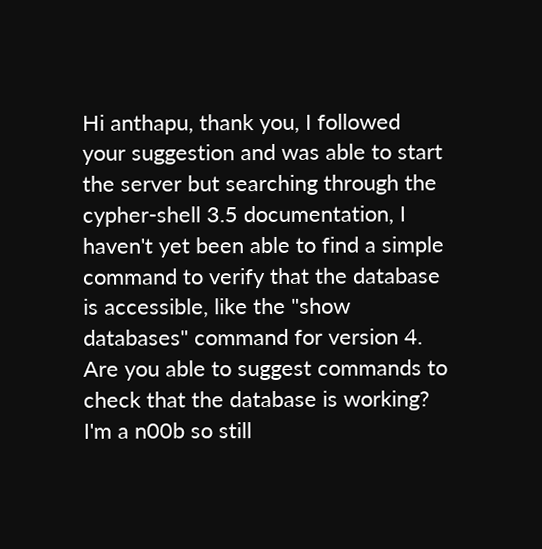Hi anthapu, thank you, I followed your suggestion and was able to start the server but searching through the cypher-shell 3.5 documentation, I haven't yet been able to find a simple command to verify that the database is accessible, like the "show databases" command for version 4. Are you able to suggest commands to check that the database is working? I'm a n00b so still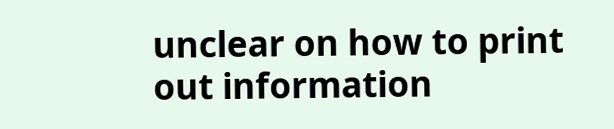unclear on how to print out information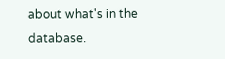about what's in the database.